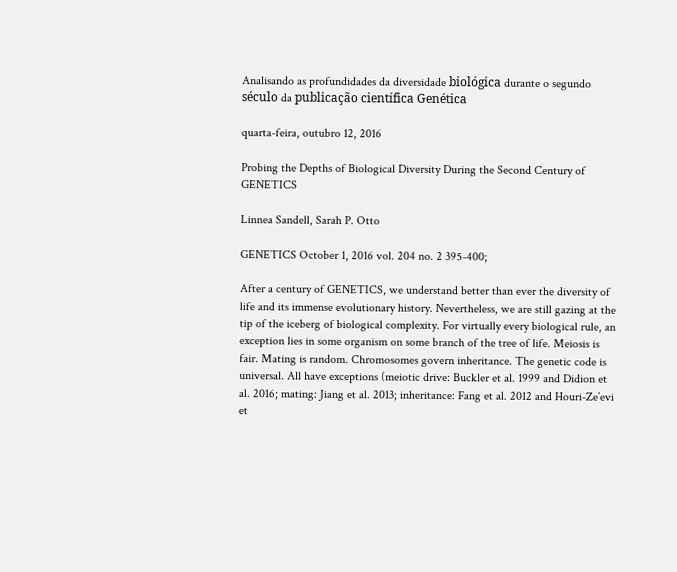Analisando as profundidades da diversidade biológica durante o segundo século da publicação científica Genética

quarta-feira, outubro 12, 2016

Probing the Depths of Biological Diversity During the Second Century of GENETICS

Linnea Sandell, Sarah P. Otto

GENETICS October 1, 2016 vol. 204 no. 2 395-400;

After a century of GENETICS, we understand better than ever the diversity of life and its immense evolutionary history. Nevertheless, we are still gazing at the tip of the iceberg of biological complexity. For virtually every biological rule, an exception lies in some organism on some branch of the tree of life. Meiosis is fair. Mating is random. Chromosomes govern inheritance. The genetic code is universal. All have exceptions (meiotic drive: Buckler et al. 1999 and Didion et al. 2016; mating: Jiang et al. 2013; inheritance: Fang et al. 2012 and Houri-Ze’evi et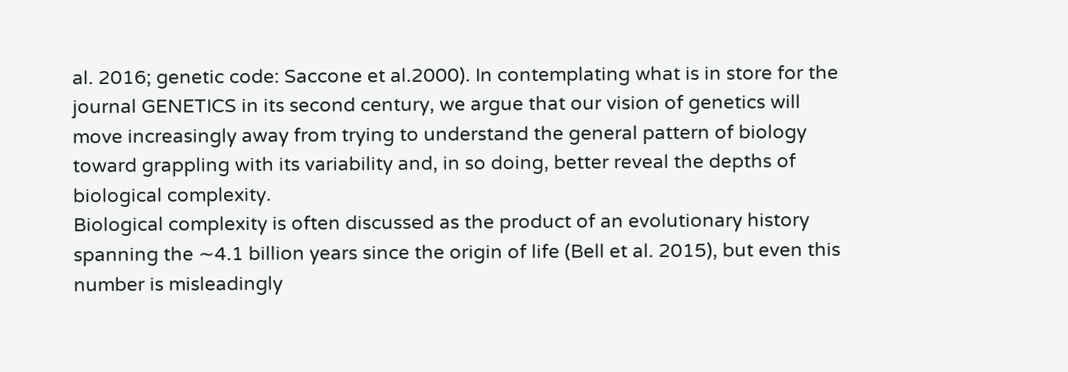al. 2016; genetic code: Saccone et al.2000). In contemplating what is in store for the journal GENETICS in its second century, we argue that our vision of genetics will move increasingly away from trying to understand the general pattern of biology toward grappling with its variability and, in so doing, better reveal the depths of biological complexity.
Biological complexity is often discussed as the product of an evolutionary history spanning the ∼4.1 billion years since the origin of life (Bell et al. 2015), but even this number is misleadingly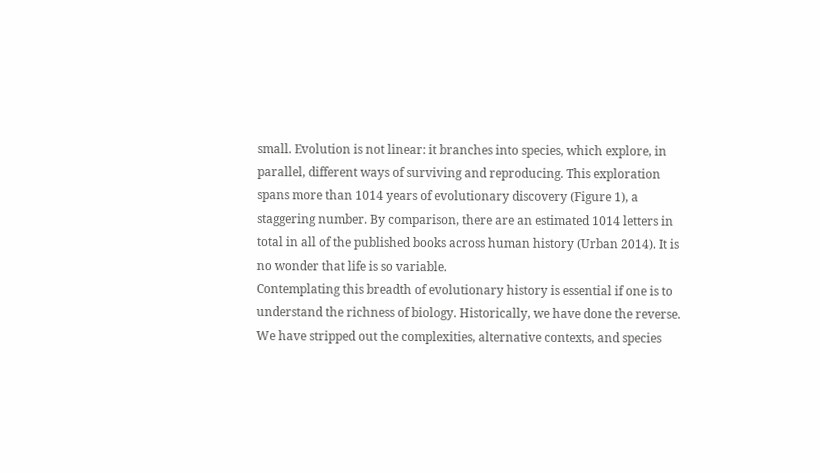small. Evolution is not linear: it branches into species, which explore, in parallel, different ways of surviving and reproducing. This exploration spans more than 1014 years of evolutionary discovery (Figure 1), a staggering number. By comparison, there are an estimated 1014 letters in total in all of the published books across human history (Urban 2014). It is no wonder that life is so variable.
Contemplating this breadth of evolutionary history is essential if one is to understand the richness of biology. Historically, we have done the reverse. We have stripped out the complexities, alternative contexts, and species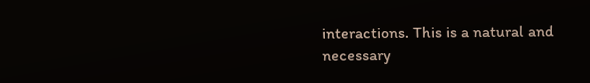interactions. This is a natural and necessary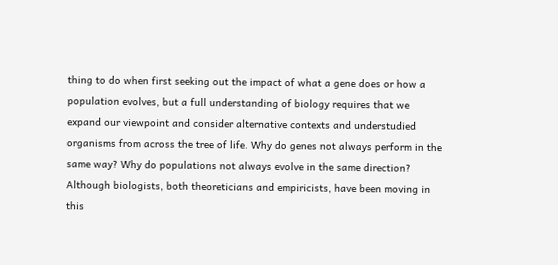thing to do when first seeking out the impact of what a gene does or how a population evolves, but a full understanding of biology requires that we expand our viewpoint and consider alternative contexts and understudied organisms from across the tree of life. Why do genes not always perform in the same way? Why do populations not always evolve in the same direction? Although biologists, both theoreticians and empiricists, have been moving in this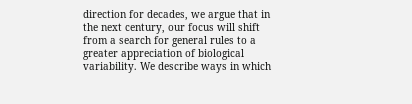direction for decades, we argue that in the next century, our focus will shift from a search for general rules to a greater appreciation of biological variability. We describe ways in which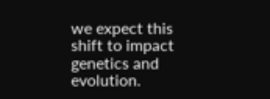we expect this shift to impact genetics and evolution.